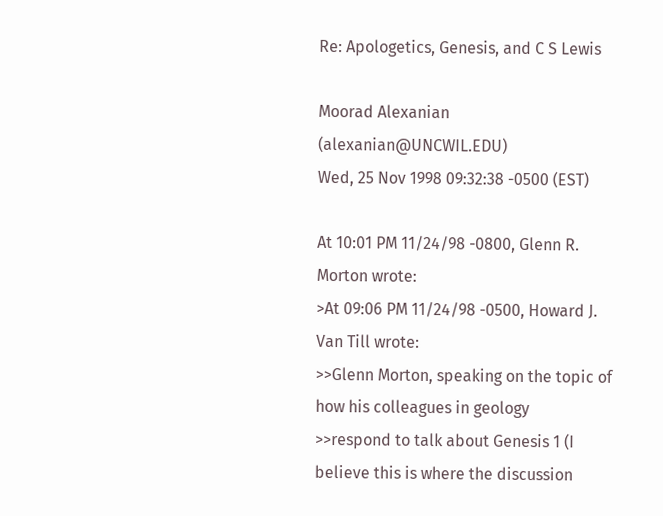Re: Apologetics, Genesis, and C S Lewis

Moorad Alexanian (alexanian@UNCWIL.EDU)
Wed, 25 Nov 1998 09:32:38 -0500 (EST)

At 10:01 PM 11/24/98 -0800, Glenn R. Morton wrote:
>At 09:06 PM 11/24/98 -0500, Howard J. Van Till wrote:
>>Glenn Morton, speaking on the topic of how his colleagues in geology
>>respond to talk about Genesis 1 (I believe this is where the discussion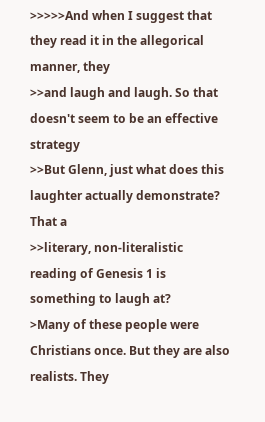>>>>>And when I suggest that they read it in the allegorical manner, they
>>and laugh and laugh. So that doesn't seem to be an effective strategy
>>But Glenn, just what does this laughter actually demonstrate? That a
>>literary, non-literalistic reading of Genesis 1 is something to laugh at?
>Many of these people were Christians once. But they are also realists. They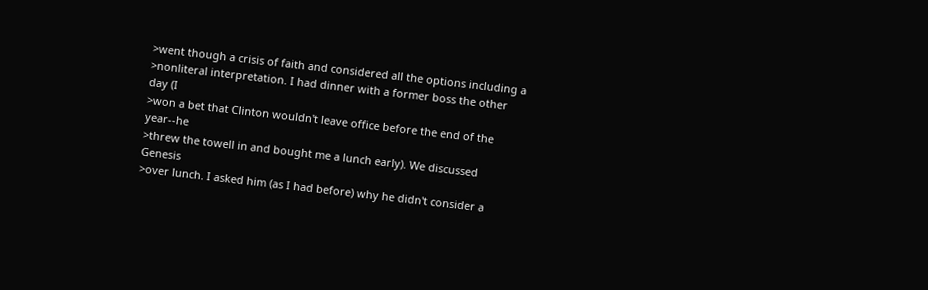>went though a crisis of faith and considered all the options including a
>nonliteral interpretation. I had dinner with a former boss the other day (I
>won a bet that Clinton wouldn't leave office before the end of the year--he
>threw the towell in and bought me a lunch early). We discussed Genesis
>over lunch. I asked him (as I had before) why he didn't consider a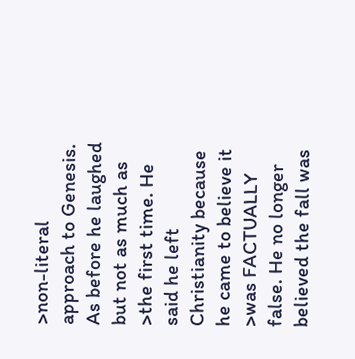>non-literal approach to Genesis. As before he laughed but not as much as
>the first time. He said he left Christianity because he came to believe it
>was FACTUALLY false. He no longer believed the fall was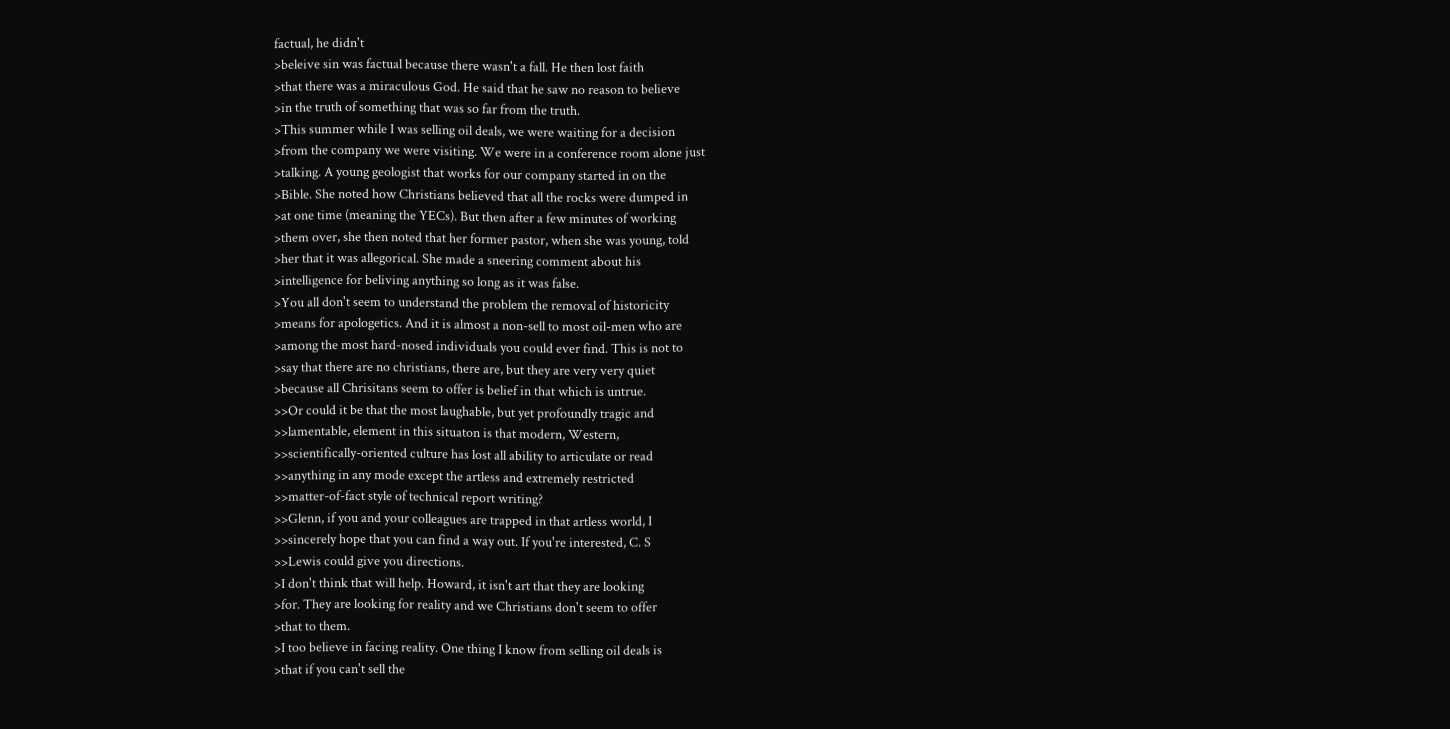factual, he didn't
>beleive sin was factual because there wasn't a fall. He then lost faith
>that there was a miraculous God. He said that he saw no reason to believe
>in the truth of something that was so far from the truth.
>This summer while I was selling oil deals, we were waiting for a decision
>from the company we were visiting. We were in a conference room alone just
>talking. A young geologist that works for our company started in on the
>Bible. She noted how Christians believed that all the rocks were dumped in
>at one time (meaning the YECs). But then after a few minutes of working
>them over, she then noted that her former pastor, when she was young, told
>her that it was allegorical. She made a sneering comment about his
>intelligence for beliving anything so long as it was false.
>You all don't seem to understand the problem the removal of historicity
>means for apologetics. And it is almost a non-sell to most oil-men who are
>among the most hard-nosed individuals you could ever find. This is not to
>say that there are no christians, there are, but they are very very quiet
>because all Chrisitans seem to offer is belief in that which is untrue.
>>Or could it be that the most laughable, but yet profoundly tragic and
>>lamentable, element in this situaton is that modern, Western,
>>scientifically-oriented culture has lost all ability to articulate or read
>>anything in any mode except the artless and extremely restricted
>>matter-of-fact style of technical report writing?
>>Glenn, if you and your colleagues are trapped in that artless world, I
>>sincerely hope that you can find a way out. If you're interested, C. S
>>Lewis could give you directions.
>I don't think that will help. Howard, it isn't art that they are looking
>for. They are looking for reality and we Christians don't seem to offer
>that to them.
>I too believe in facing reality. One thing I know from selling oil deals is
>that if you can't sell the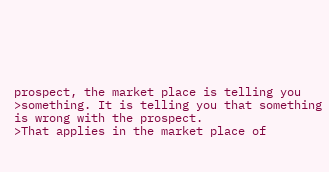prospect, the market place is telling you
>something. It is telling you that something is wrong with the prospect.
>That applies in the market place of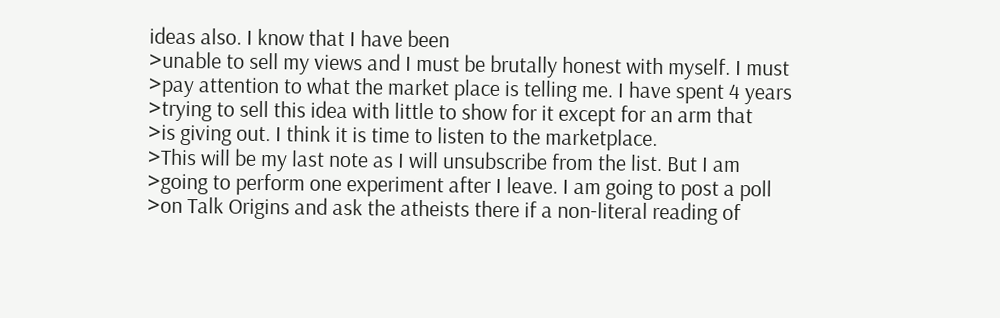ideas also. I know that I have been
>unable to sell my views and I must be brutally honest with myself. I must
>pay attention to what the market place is telling me. I have spent 4 years
>trying to sell this idea with little to show for it except for an arm that
>is giving out. I think it is time to listen to the marketplace.
>This will be my last note as I will unsubscribe from the list. But I am
>going to perform one experiment after I leave. I am going to post a poll
>on Talk Origins and ask the atheists there if a non-literal reading of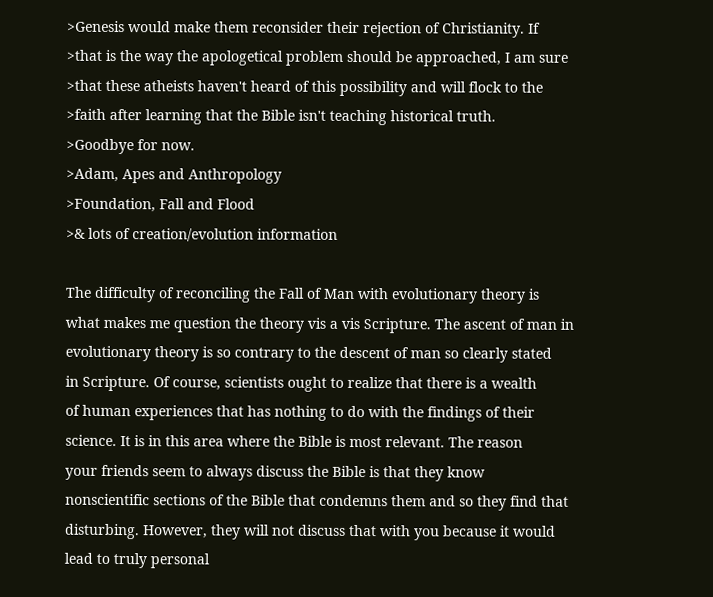>Genesis would make them reconsider their rejection of Christianity. If
>that is the way the apologetical problem should be approached, I am sure
>that these atheists haven't heard of this possibility and will flock to the
>faith after learning that the Bible isn't teaching historical truth.
>Goodbye for now.
>Adam, Apes and Anthropology
>Foundation, Fall and Flood
>& lots of creation/evolution information

The difficulty of reconciling the Fall of Man with evolutionary theory is
what makes me question the theory vis a vis Scripture. The ascent of man in
evolutionary theory is so contrary to the descent of man so clearly stated
in Scripture. Of course, scientists ought to realize that there is a wealth
of human experiences that has nothing to do with the findings of their
science. It is in this area where the Bible is most relevant. The reason
your friends seem to always discuss the Bible is that they know
nonscientific sections of the Bible that condemns them and so they find that
disturbing. However, they will not discuss that with you because it would
lead to truly personal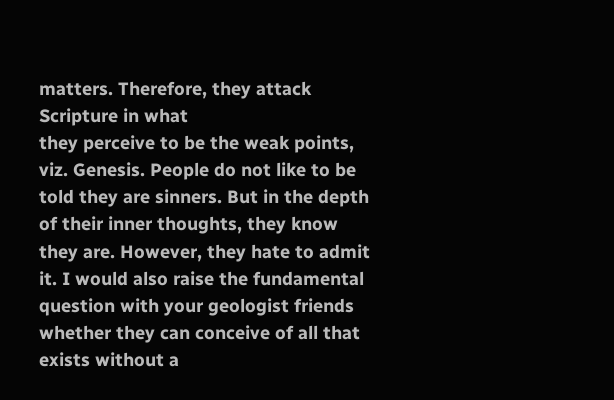matters. Therefore, they attack Scripture in what
they perceive to be the weak points, viz. Genesis. People do not like to be
told they are sinners. But in the depth of their inner thoughts, they know
they are. However, they hate to admit it. I would also raise the fundamental
question with your geologist friends whether they can conceive of all that
exists without a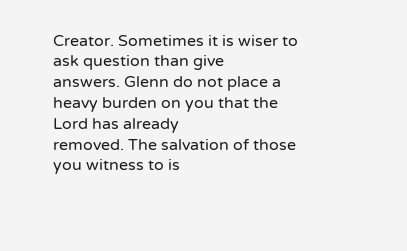Creator. Sometimes it is wiser to ask question than give
answers. Glenn do not place a heavy burden on you that the Lord has already
removed. The salvation of those you witness to is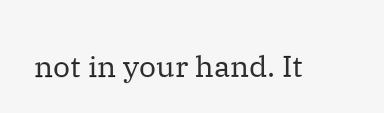not in your hand. It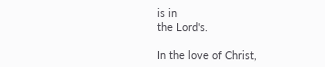is in
the Lord's.

In the love of Christ,